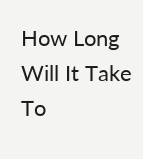How Long Will It Take To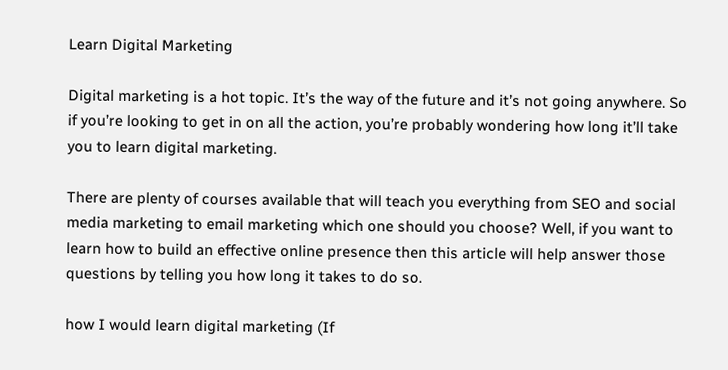Learn Digital Marketing

Digital marketing is a hot topic. It’s the way of the future and it’s not going anywhere. So if you’re looking to get in on all the action, you’re probably wondering how long it’ll take you to learn digital marketing.

There are plenty of courses available that will teach you everything from SEO and social media marketing to email marketing which one should you choose? Well, if you want to learn how to build an effective online presence then this article will help answer those questions by telling you how long it takes to do so.

how I would learn digital marketing (If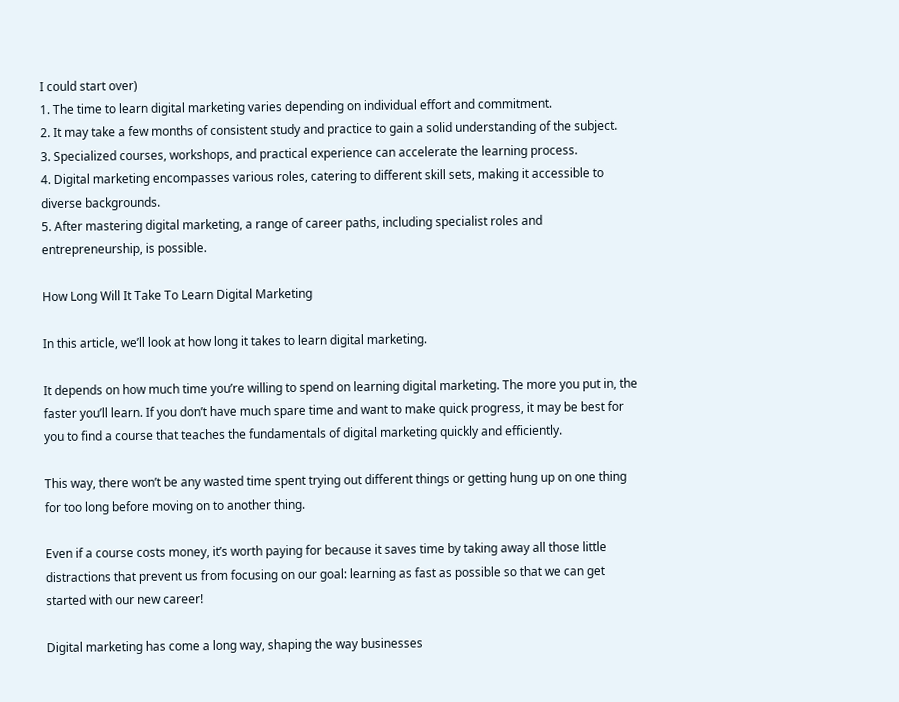I could start over)
1. The time to learn digital marketing varies depending on individual effort and commitment.
2. It may take a few months of consistent study and practice to gain a solid understanding of the subject.
3. Specialized courses, workshops, and practical experience can accelerate the learning process.
4. Digital marketing encompasses various roles, catering to different skill sets, making it accessible to diverse backgrounds.
5. After mastering digital marketing, a range of career paths, including specialist roles and entrepreneurship, is possible.

How Long Will It Take To Learn Digital Marketing

In this article, we’ll look at how long it takes to learn digital marketing.

It depends on how much time you’re willing to spend on learning digital marketing. The more you put in, the faster you’ll learn. If you don’t have much spare time and want to make quick progress, it may be best for you to find a course that teaches the fundamentals of digital marketing quickly and efficiently.

This way, there won’t be any wasted time spent trying out different things or getting hung up on one thing for too long before moving on to another thing.

Even if a course costs money, it’s worth paying for because it saves time by taking away all those little distractions that prevent us from focusing on our goal: learning as fast as possible so that we can get started with our new career!

Digital marketing has come a long way, shaping the way businesses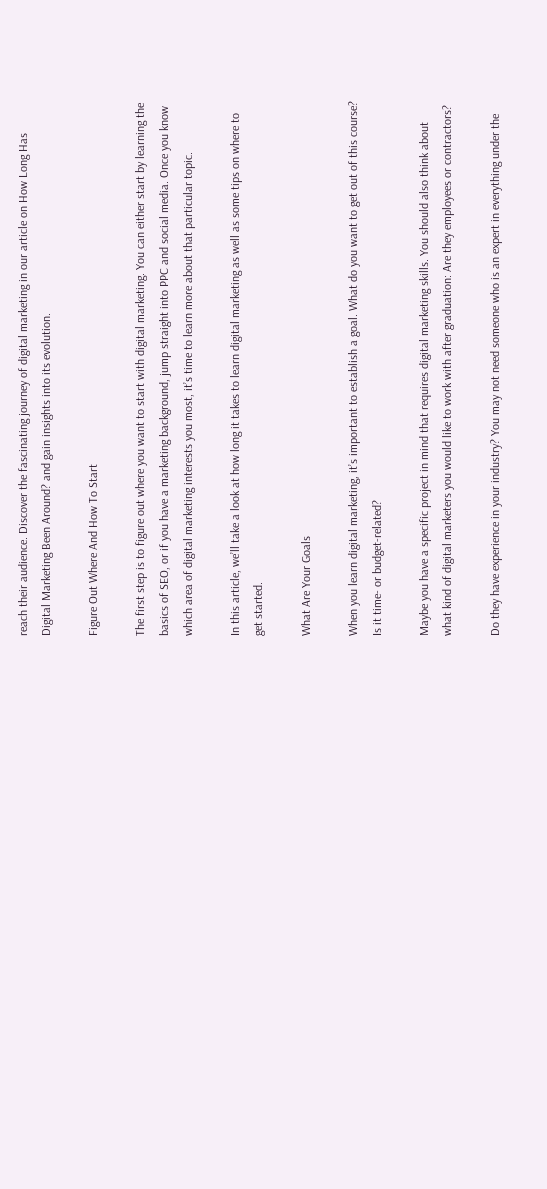reach their audience. Discover the fascinating journey of digital marketing in our article on How Long Has Digital Marketing Been Around? and gain insights into its evolution.

Figure Out Where And How To Start

The first step is to figure out where you want to start with digital marketing. You can either start by learning the basics of SEO, or if you have a marketing background, jump straight into PPC and social media. Once you know which area of digital marketing interests you most, it’s time to learn more about that particular topic.

In this article, we’ll take a look at how long it takes to learn digital marketing as well as some tips on where to get started.

What Are Your Goals

When you learn digital marketing, it’s important to establish a goal. What do you want to get out of this course? Is it time- or budget-related?

Maybe you have a specific project in mind that requires digital marketing skills. You should also think about what kind of digital marketers you would like to work with after graduation: Are they employees or contractors?

Do they have experience in your industry? You may not need someone who is an expert in everything under the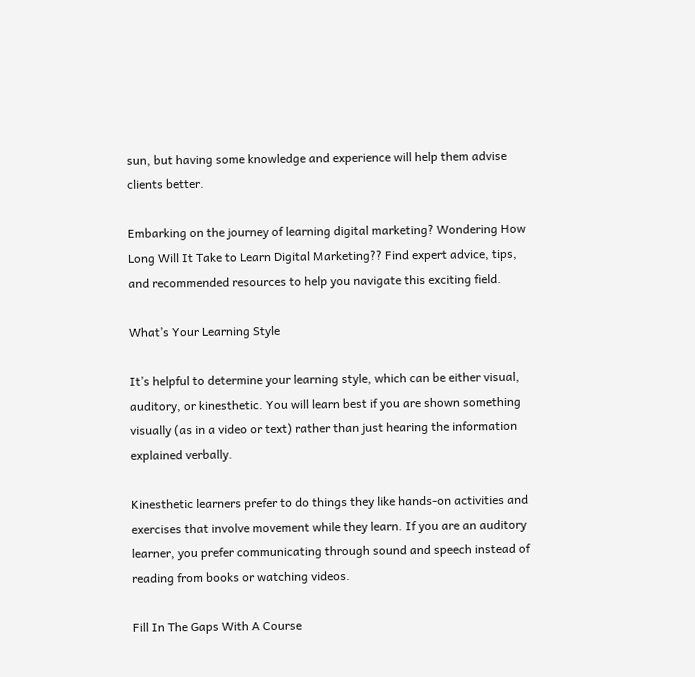sun, but having some knowledge and experience will help them advise clients better.

Embarking on the journey of learning digital marketing? Wondering How Long Will It Take to Learn Digital Marketing?? Find expert advice, tips, and recommended resources to help you navigate this exciting field.

What’s Your Learning Style

It’s helpful to determine your learning style, which can be either visual, auditory, or kinesthetic. You will learn best if you are shown something visually (as in a video or text) rather than just hearing the information explained verbally.

Kinesthetic learners prefer to do things they like hands-on activities and exercises that involve movement while they learn. If you are an auditory learner, you prefer communicating through sound and speech instead of reading from books or watching videos.

Fill In The Gaps With A Course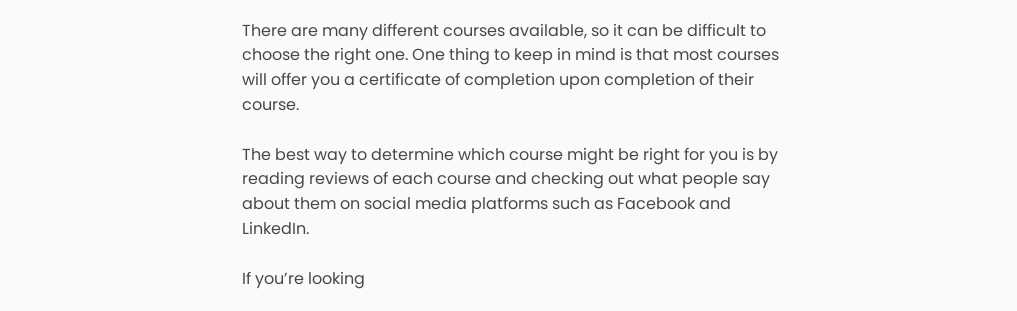There are many different courses available, so it can be difficult to choose the right one. One thing to keep in mind is that most courses will offer you a certificate of completion upon completion of their course.

The best way to determine which course might be right for you is by reading reviews of each course and checking out what people say about them on social media platforms such as Facebook and LinkedIn.

If you’re looking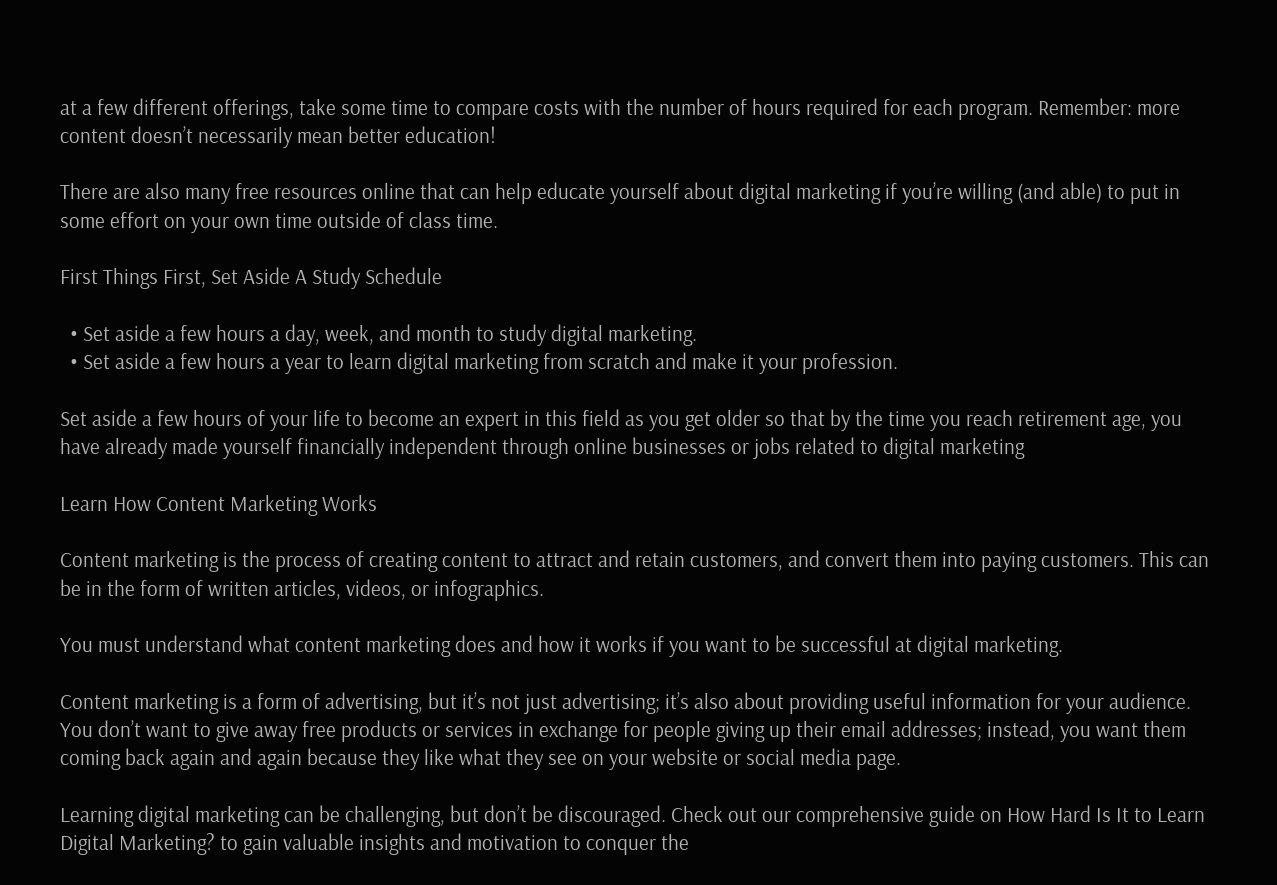at a few different offerings, take some time to compare costs with the number of hours required for each program. Remember: more content doesn’t necessarily mean better education!

There are also many free resources online that can help educate yourself about digital marketing if you’re willing (and able) to put in some effort on your own time outside of class time.

First Things First, Set Aside A Study Schedule

  • Set aside a few hours a day, week, and month to study digital marketing.
  • Set aside a few hours a year to learn digital marketing from scratch and make it your profession.

Set aside a few hours of your life to become an expert in this field as you get older so that by the time you reach retirement age, you have already made yourself financially independent through online businesses or jobs related to digital marketing

Learn How Content Marketing Works

Content marketing is the process of creating content to attract and retain customers, and convert them into paying customers. This can be in the form of written articles, videos, or infographics.

You must understand what content marketing does and how it works if you want to be successful at digital marketing.

Content marketing is a form of advertising, but it’s not just advertising; it’s also about providing useful information for your audience. You don’t want to give away free products or services in exchange for people giving up their email addresses; instead, you want them coming back again and again because they like what they see on your website or social media page.

Learning digital marketing can be challenging, but don’t be discouraged. Check out our comprehensive guide on How Hard Is It to Learn Digital Marketing? to gain valuable insights and motivation to conquer the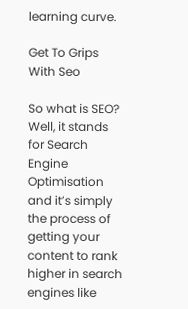learning curve.

Get To Grips With Seo

So what is SEO? Well, it stands for Search Engine Optimisation and it’s simply the process of getting your content to rank higher in search engines like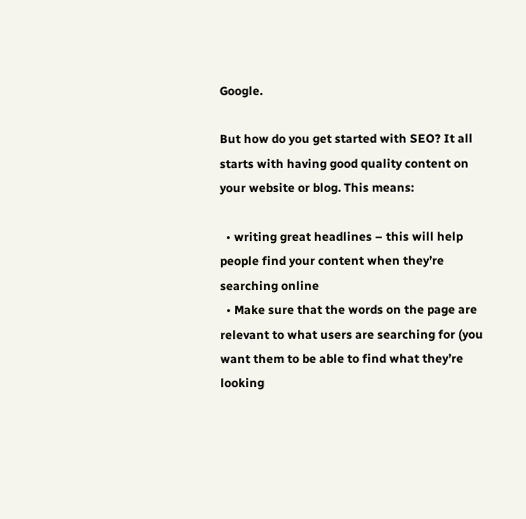Google.

But how do you get started with SEO? It all starts with having good quality content on your website or blog. This means:

  • writing great headlines – this will help people find your content when they’re searching online
  • Make sure that the words on the page are relevant to what users are searching for (you want them to be able to find what they’re looking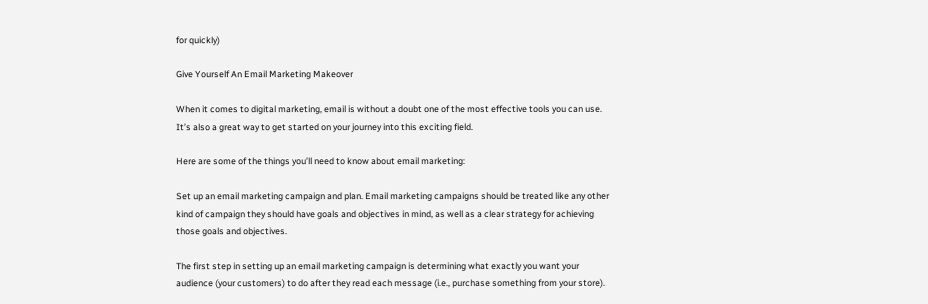for quickly)

Give Yourself An Email Marketing Makeover

When it comes to digital marketing, email is without a doubt one of the most effective tools you can use. It’s also a great way to get started on your journey into this exciting field.

Here are some of the things you’ll need to know about email marketing:

Set up an email marketing campaign and plan. Email marketing campaigns should be treated like any other kind of campaign they should have goals and objectives in mind, as well as a clear strategy for achieving those goals and objectives.

The first step in setting up an email marketing campaign is determining what exactly you want your audience (your customers) to do after they read each message (i.e., purchase something from your store).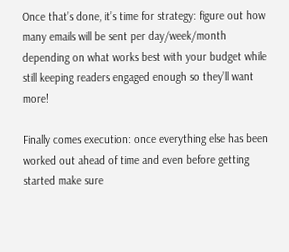Once that’s done, it’s time for strategy: figure out how many emails will be sent per day/week/month depending on what works best with your budget while still keeping readers engaged enough so they’ll want more!

Finally comes execution: once everything else has been worked out ahead of time and even before getting started make sure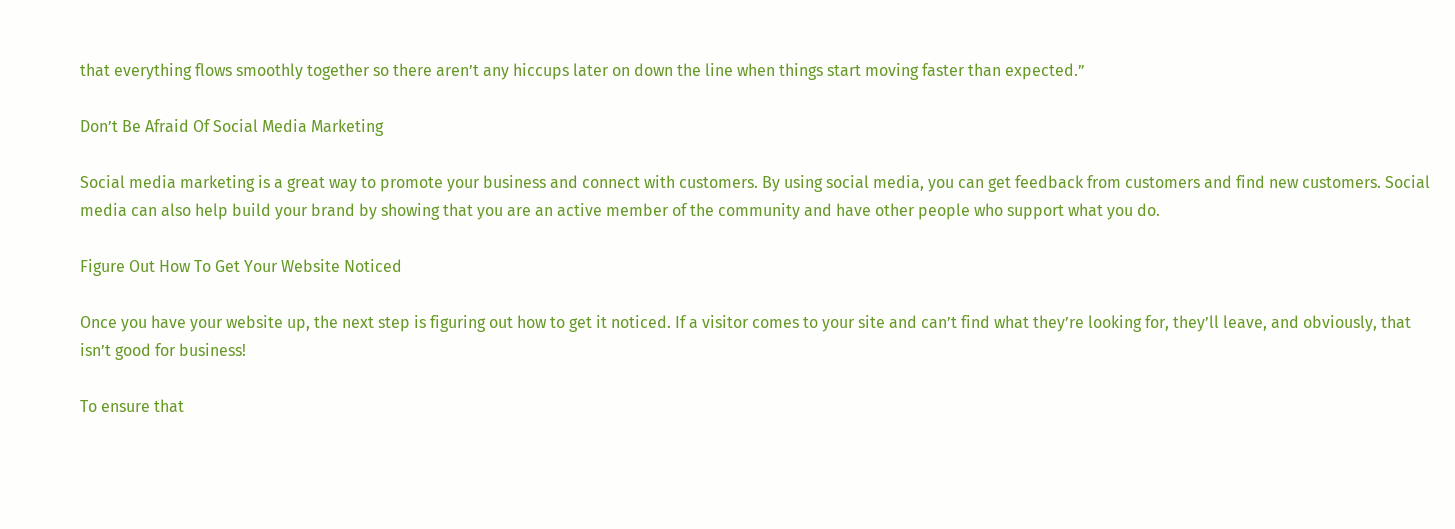that everything flows smoothly together so there aren’t any hiccups later on down the line when things start moving faster than expected.”

Don’t Be Afraid Of Social Media Marketing

Social media marketing is a great way to promote your business and connect with customers. By using social media, you can get feedback from customers and find new customers. Social media can also help build your brand by showing that you are an active member of the community and have other people who support what you do.

Figure Out How To Get Your Website Noticed

Once you have your website up, the next step is figuring out how to get it noticed. If a visitor comes to your site and can’t find what they’re looking for, they’ll leave, and obviously, that isn’t good for business!

To ensure that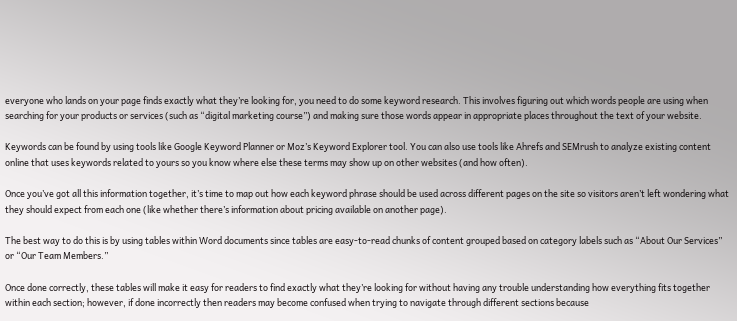everyone who lands on your page finds exactly what they’re looking for, you need to do some keyword research. This involves figuring out which words people are using when searching for your products or services (such as “digital marketing course”) and making sure those words appear in appropriate places throughout the text of your website.

Keywords can be found by using tools like Google Keyword Planner or Moz’s Keyword Explorer tool. You can also use tools like Ahrefs and SEMrush to analyze existing content online that uses keywords related to yours so you know where else these terms may show up on other websites (and how often).

Once you’ve got all this information together, it’s time to map out how each keyword phrase should be used across different pages on the site so visitors aren’t left wondering what they should expect from each one (like whether there’s information about pricing available on another page).

The best way to do this is by using tables within Word documents since tables are easy-to-read chunks of content grouped based on category labels such as “About Our Services” or “Our Team Members.”

Once done correctly, these tables will make it easy for readers to find exactly what they’re looking for without having any trouble understanding how everything fits together within each section; however, if done incorrectly then readers may become confused when trying to navigate through different sections because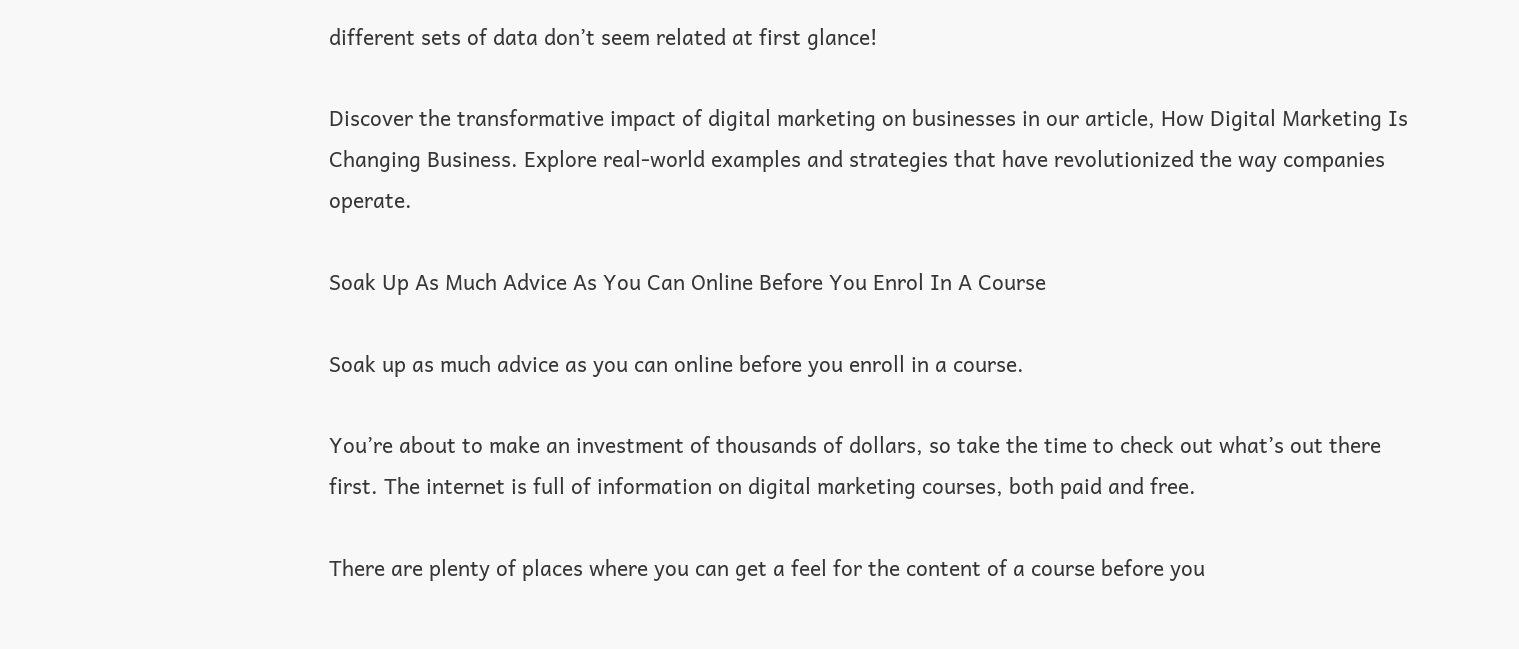different sets of data don’t seem related at first glance!

Discover the transformative impact of digital marketing on businesses in our article, How Digital Marketing Is Changing Business. Explore real-world examples and strategies that have revolutionized the way companies operate.

Soak Up As Much Advice As You Can Online Before You Enrol In A Course

Soak up as much advice as you can online before you enroll in a course.

You’re about to make an investment of thousands of dollars, so take the time to check out what’s out there first. The internet is full of information on digital marketing courses, both paid and free.

There are plenty of places where you can get a feel for the content of a course before you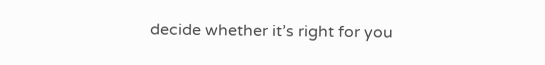decide whether it’s right for you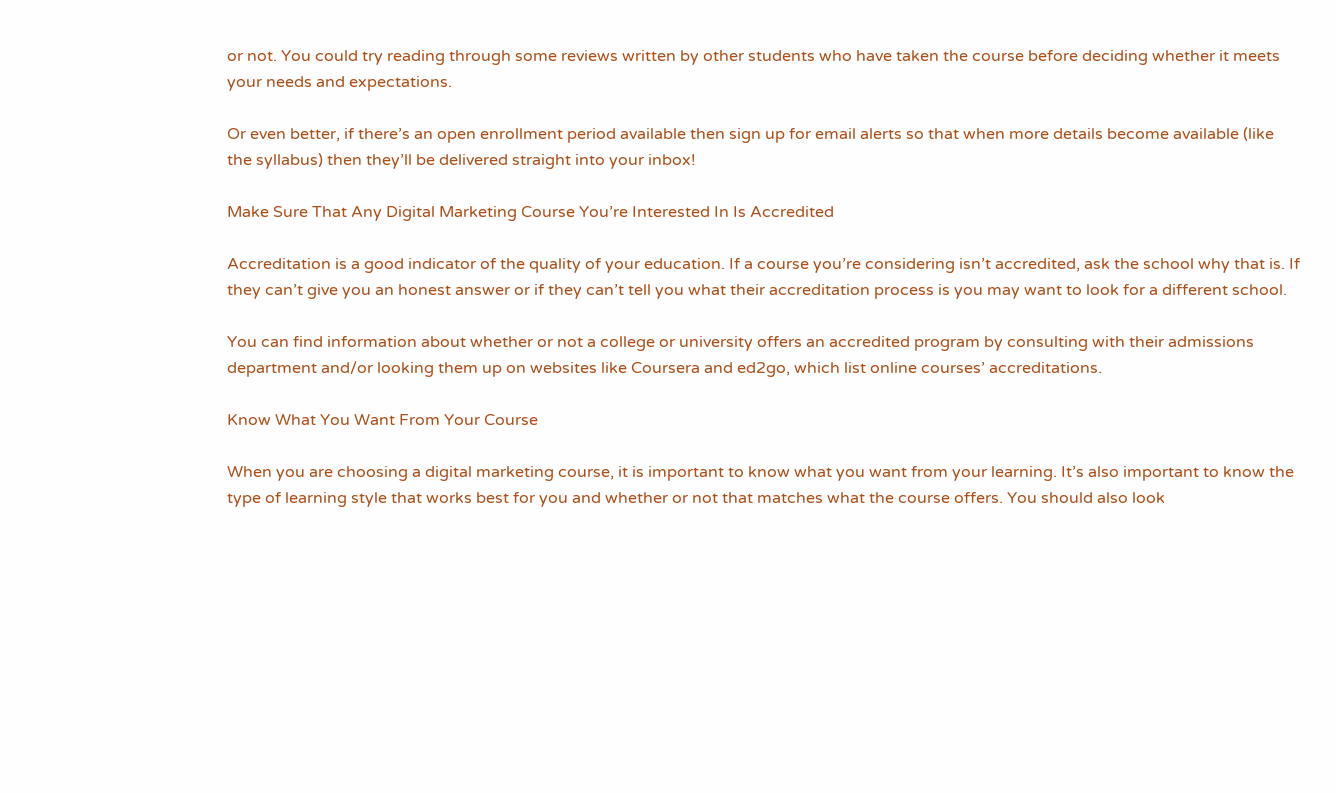or not. You could try reading through some reviews written by other students who have taken the course before deciding whether it meets your needs and expectations.

Or even better, if there’s an open enrollment period available then sign up for email alerts so that when more details become available (like the syllabus) then they’ll be delivered straight into your inbox!

Make Sure That Any Digital Marketing Course You’re Interested In Is Accredited

Accreditation is a good indicator of the quality of your education. If a course you’re considering isn’t accredited, ask the school why that is. If they can’t give you an honest answer or if they can’t tell you what their accreditation process is you may want to look for a different school.

You can find information about whether or not a college or university offers an accredited program by consulting with their admissions department and/or looking them up on websites like Coursera and ed2go, which list online courses’ accreditations.

Know What You Want From Your Course

When you are choosing a digital marketing course, it is important to know what you want from your learning. It’s also important to know the type of learning style that works best for you and whether or not that matches what the course offers. You should also look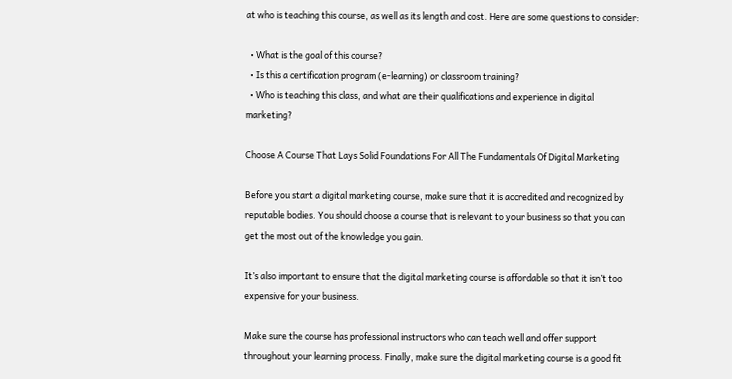at who is teaching this course, as well as its length and cost. Here are some questions to consider:

  • What is the goal of this course?
  • Is this a certification program (e-learning) or classroom training?
  • Who is teaching this class, and what are their qualifications and experience in digital marketing?

Choose A Course That Lays Solid Foundations For All The Fundamentals Of Digital Marketing

Before you start a digital marketing course, make sure that it is accredited and recognized by reputable bodies. You should choose a course that is relevant to your business so that you can get the most out of the knowledge you gain.

It’s also important to ensure that the digital marketing course is affordable so that it isn’t too expensive for your business.

Make sure the course has professional instructors who can teach well and offer support throughout your learning process. Finally, make sure the digital marketing course is a good fit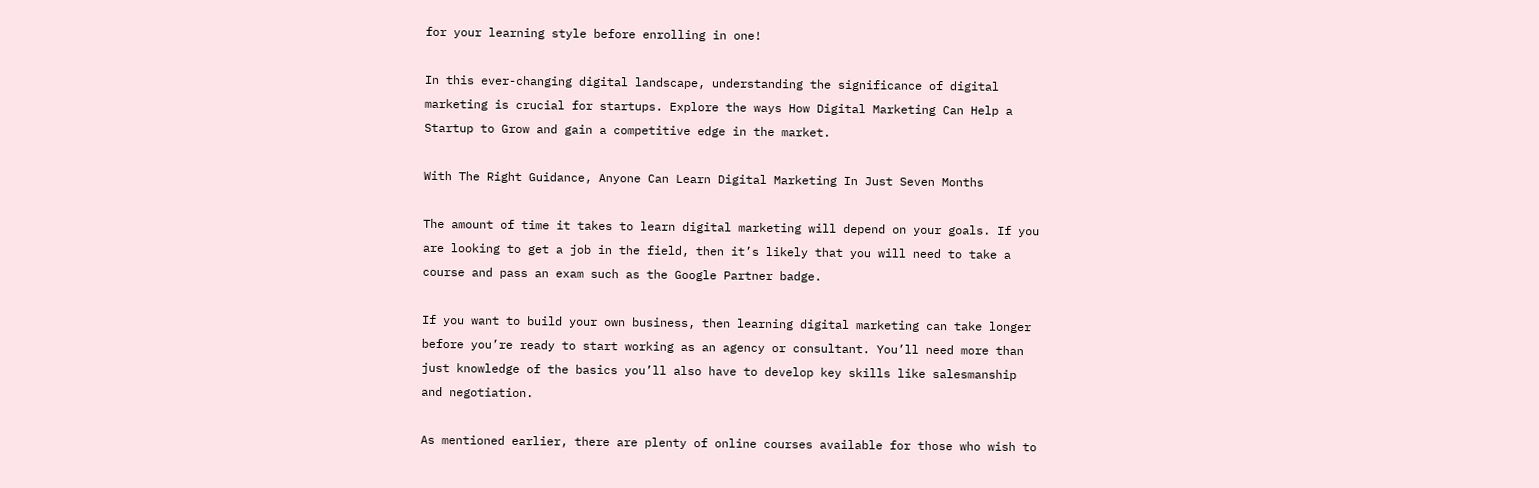for your learning style before enrolling in one!

In this ever-changing digital landscape, understanding the significance of digital marketing is crucial for startups. Explore the ways How Digital Marketing Can Help a Startup to Grow and gain a competitive edge in the market.

With The Right Guidance, Anyone Can Learn Digital Marketing In Just Seven Months

The amount of time it takes to learn digital marketing will depend on your goals. If you are looking to get a job in the field, then it’s likely that you will need to take a course and pass an exam such as the Google Partner badge.

If you want to build your own business, then learning digital marketing can take longer before you’re ready to start working as an agency or consultant. You’ll need more than just knowledge of the basics you’ll also have to develop key skills like salesmanship and negotiation.

As mentioned earlier, there are plenty of online courses available for those who wish to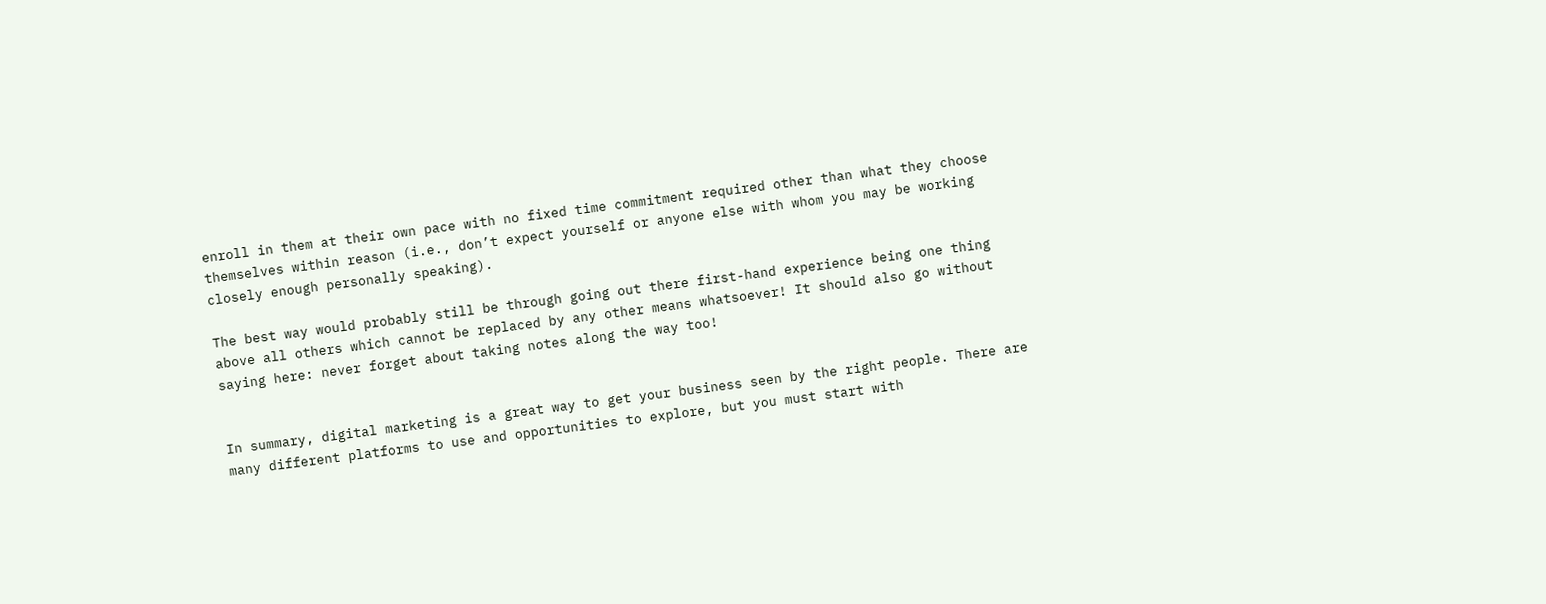enroll in them at their own pace with no fixed time commitment required other than what they choose themselves within reason (i.e., don’t expect yourself or anyone else with whom you may be working closely enough personally speaking).

The best way would probably still be through going out there first-hand experience being one thing above all others which cannot be replaced by any other means whatsoever! It should also go without saying here: never forget about taking notes along the way too!


In summary, digital marketing is a great way to get your business seen by the right people. There are many different platforms to use and opportunities to explore, but you must start with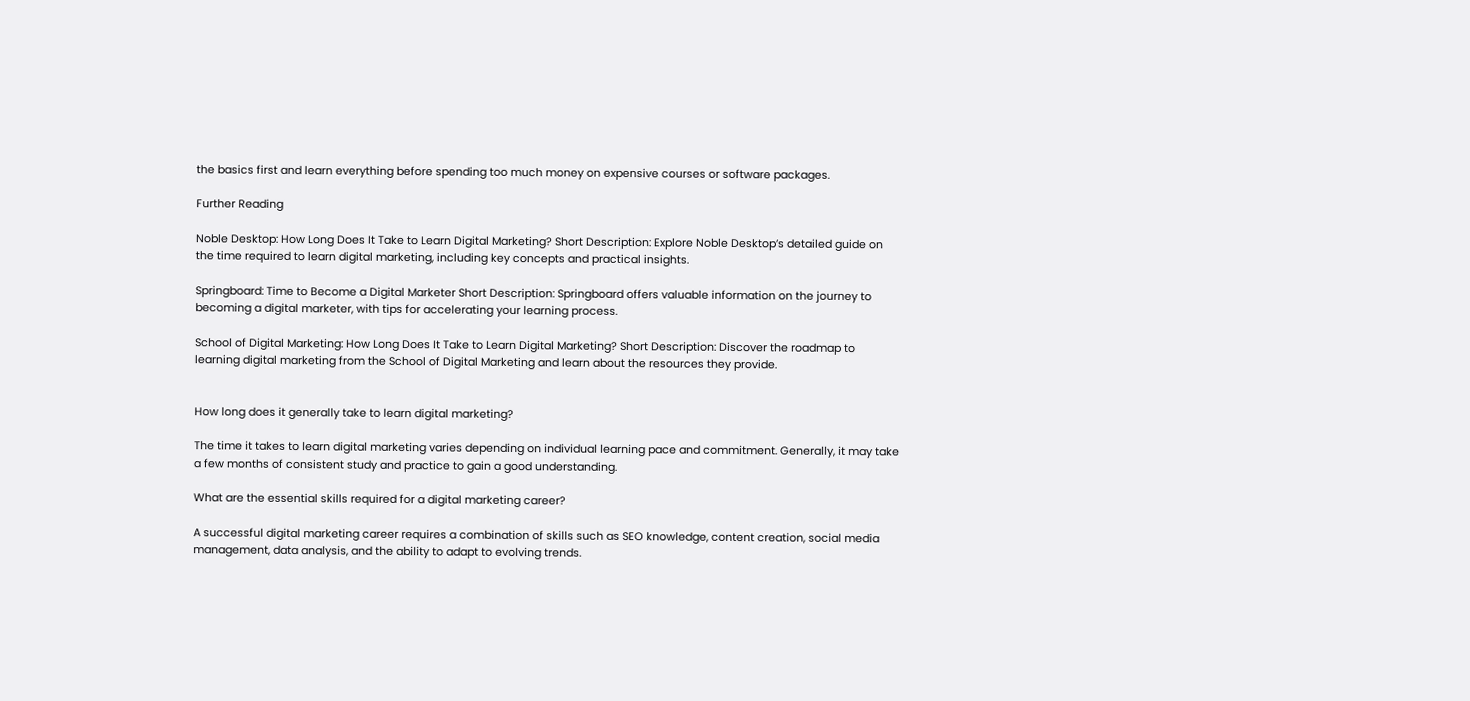the basics first and learn everything before spending too much money on expensive courses or software packages.

Further Reading

Noble Desktop: How Long Does It Take to Learn Digital Marketing? Short Description: Explore Noble Desktop’s detailed guide on the time required to learn digital marketing, including key concepts and practical insights.

Springboard: Time to Become a Digital Marketer Short Description: Springboard offers valuable information on the journey to becoming a digital marketer, with tips for accelerating your learning process.

School of Digital Marketing: How Long Does It Take to Learn Digital Marketing? Short Description: Discover the roadmap to learning digital marketing from the School of Digital Marketing and learn about the resources they provide.


How long does it generally take to learn digital marketing?

The time it takes to learn digital marketing varies depending on individual learning pace and commitment. Generally, it may take a few months of consistent study and practice to gain a good understanding.

What are the essential skills required for a digital marketing career?

A successful digital marketing career requires a combination of skills such as SEO knowledge, content creation, social media management, data analysis, and the ability to adapt to evolving trends.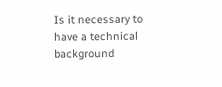Is it necessary to have a technical background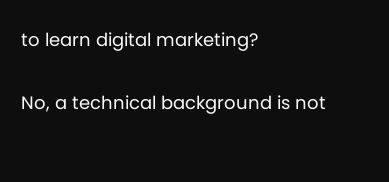to learn digital marketing?

No, a technical background is not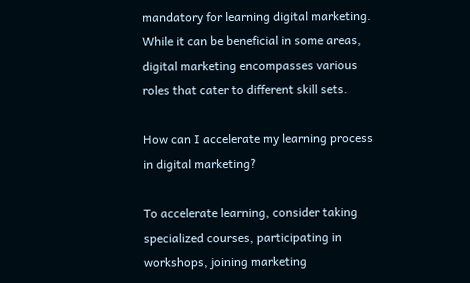mandatory for learning digital marketing. While it can be beneficial in some areas, digital marketing encompasses various roles that cater to different skill sets.

How can I accelerate my learning process in digital marketing?

To accelerate learning, consider taking specialized courses, participating in workshops, joining marketing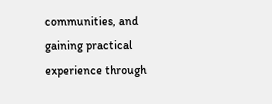communities, and gaining practical experience through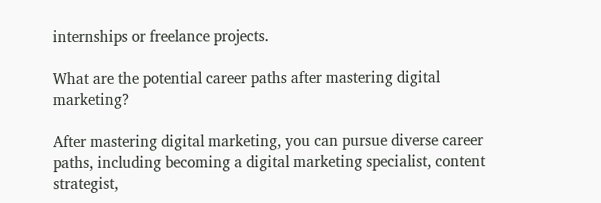internships or freelance projects.

What are the potential career paths after mastering digital marketing?

After mastering digital marketing, you can pursue diverse career paths, including becoming a digital marketing specialist, content strategist,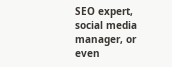SEO expert, social media manager, or even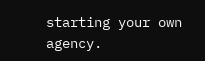starting your own agency.